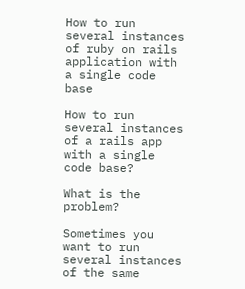How to run several instances of ruby on rails application with a single code base

How to run several instances of a rails app with a single code base?

What is the problem?

Sometimes you want to run several instances of the same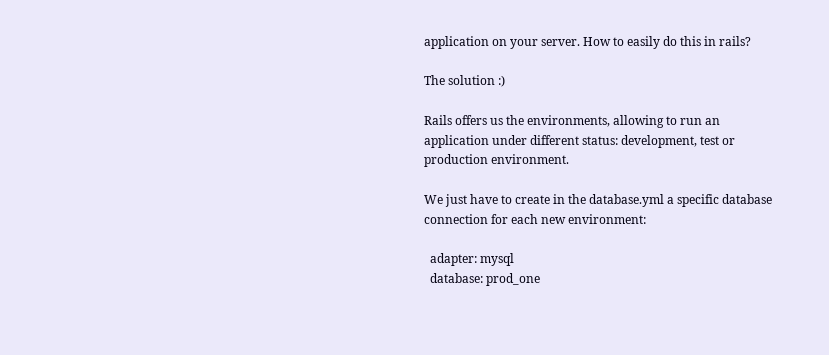application on your server. How to easily do this in rails?

The solution :)

Rails offers us the environments, allowing to run an application under different status: development, test or production environment.

We just have to create in the database.yml a specific database connection for each new environment:

  adapter: mysql
  database: prod_one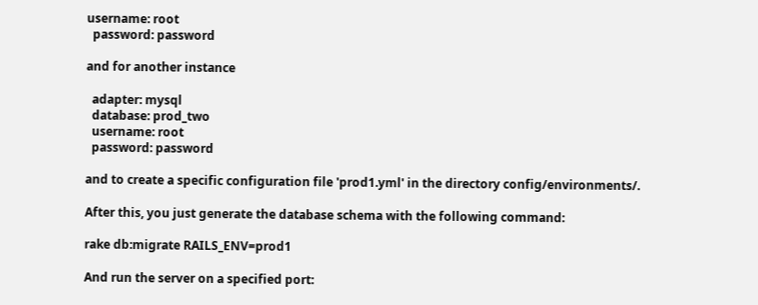username: root
  password: password

and for another instance

  adapter: mysql
  database: prod_two
  username: root
  password: password

and to create a specific configuration file 'prod1.yml' in the directory config/environments/.

After this, you just generate the database schema with the following command:

rake db:migrate RAILS_ENV=prod1

And run the server on a specified port: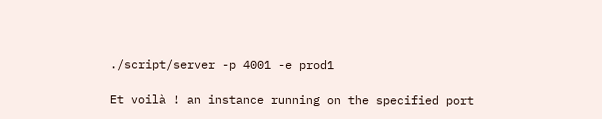./script/server -p 4001 -e prod1

Et voilà ! an instance running on the specified port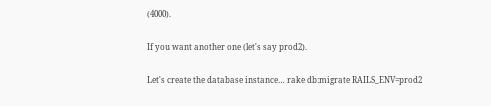(4000).

If you want another one (let's say prod2).

Let's create the database instance… rake db:migrate RAILS_ENV=prod2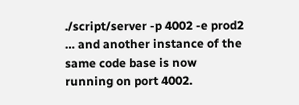./script/server -p 4002 -e prod2 … and another instance of the same code base is now running on port 4002.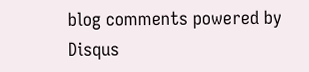blog comments powered by Disqus